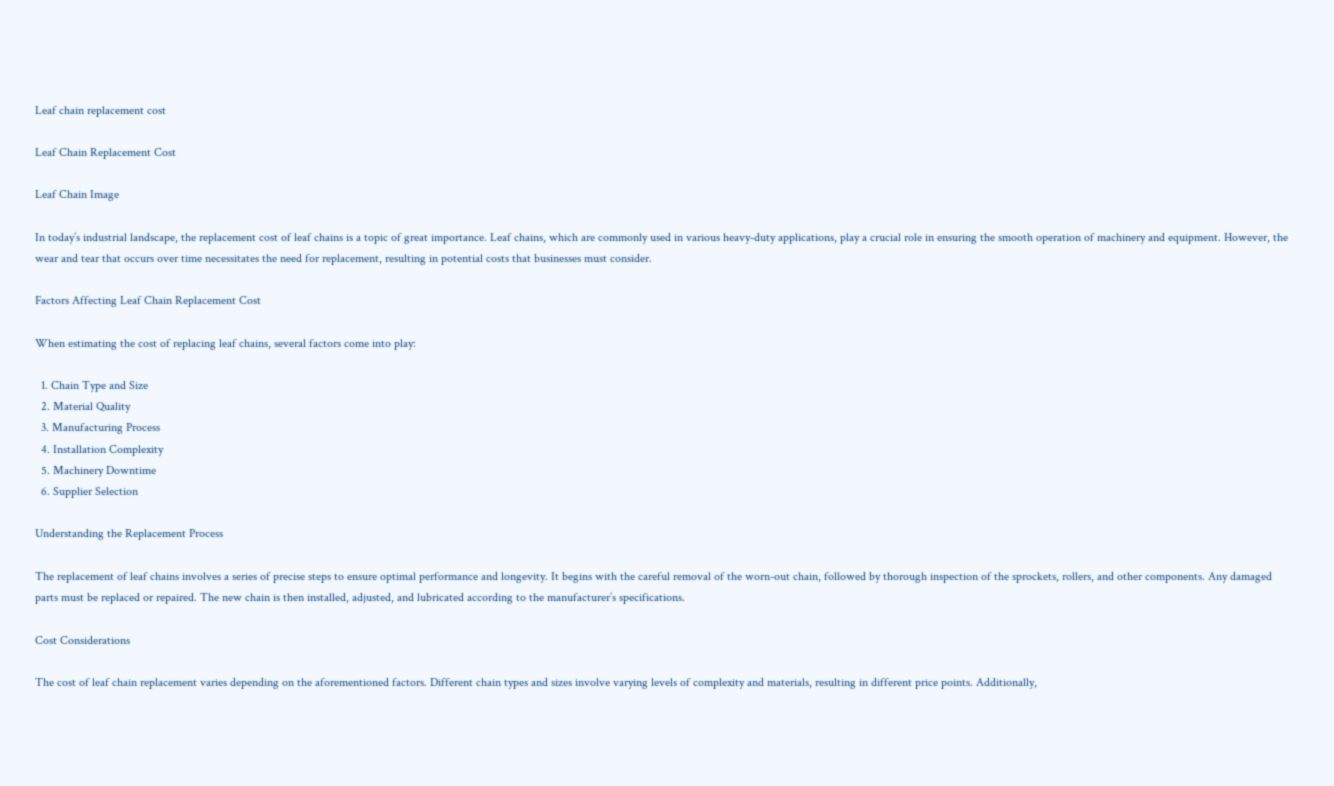Leaf chain replacement cost

Leaf Chain Replacement Cost

Leaf Chain Image

In today’s industrial landscape, the replacement cost of leaf chains is a topic of great importance. Leaf chains, which are commonly used in various heavy-duty applications, play a crucial role in ensuring the smooth operation of machinery and equipment. However, the wear and tear that occurs over time necessitates the need for replacement, resulting in potential costs that businesses must consider.

Factors Affecting Leaf Chain Replacement Cost

When estimating the cost of replacing leaf chains, several factors come into play:

  1. Chain Type and Size
  2. Material Quality
  3. Manufacturing Process
  4. Installation Complexity
  5. Machinery Downtime
  6. Supplier Selection

Understanding the Replacement Process

The replacement of leaf chains involves a series of precise steps to ensure optimal performance and longevity. It begins with the careful removal of the worn-out chain, followed by thorough inspection of the sprockets, rollers, and other components. Any damaged parts must be replaced or repaired. The new chain is then installed, adjusted, and lubricated according to the manufacturer’s specifications.

Cost Considerations

The cost of leaf chain replacement varies depending on the aforementioned factors. Different chain types and sizes involve varying levels of complexity and materials, resulting in different price points. Additionally,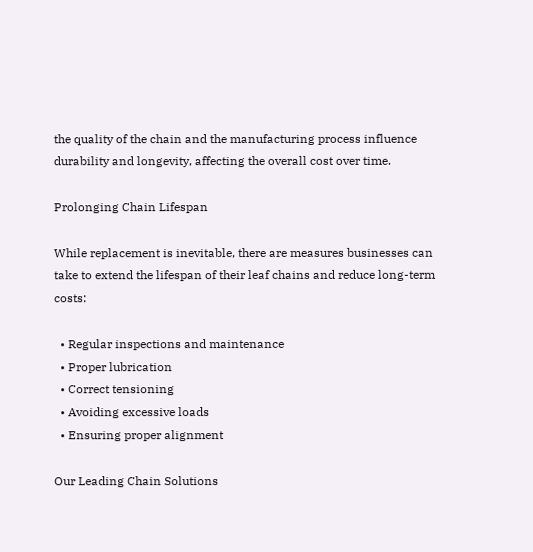the quality of the chain and the manufacturing process influence durability and longevity, affecting the overall cost over time.

Prolonging Chain Lifespan

While replacement is inevitable, there are measures businesses can take to extend the lifespan of their leaf chains and reduce long-term costs:

  • Regular inspections and maintenance
  • Proper lubrication
  • Correct tensioning
  • Avoiding excessive loads
  • Ensuring proper alignment

Our Leading Chain Solutions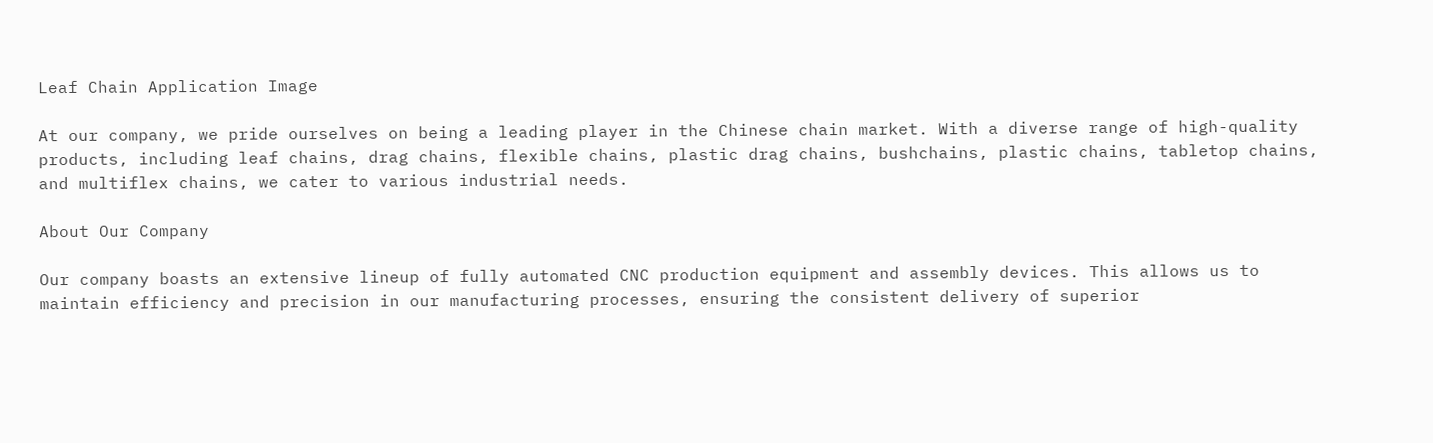Leaf Chain Application Image

At our company, we pride ourselves on being a leading player in the Chinese chain market. With a diverse range of high-quality products, including leaf chains, drag chains, flexible chains, plastic drag chains, bushchains, plastic chains, tabletop chains, and multiflex chains, we cater to various industrial needs.

About Our Company

Our company boasts an extensive lineup of fully automated CNC production equipment and assembly devices. This allows us to maintain efficiency and precision in our manufacturing processes, ensuring the consistent delivery of superior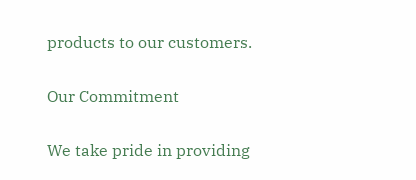products to our customers.

Our Commitment

We take pride in providing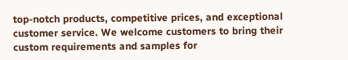top-notch products, competitive prices, and exceptional customer service. We welcome customers to bring their custom requirements and samples for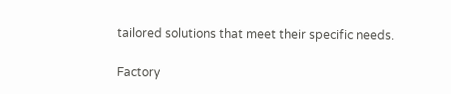tailored solutions that meet their specific needs.

Factory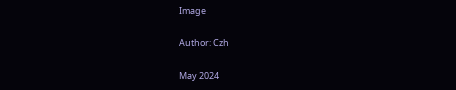Image

Author: Czh

May 2024